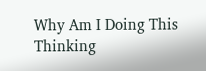Why Am I Doing This Thinking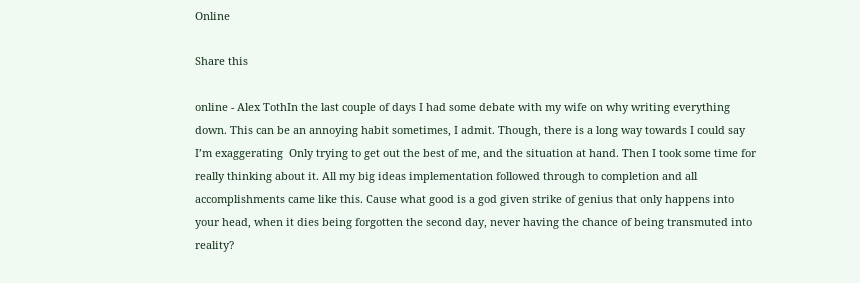Online

Share this

online - Alex TothIn the last couple of days I had some debate with my wife on why writing everything down. This can be an annoying habit sometimes, I admit. Though, there is a long way towards I could say I’m exaggerating  Only trying to get out the best of me, and the situation at hand. Then I took some time for really thinking about it. All my big ideas implementation followed through to completion and all accomplishments came like this. Cause what good is a god given strike of genius that only happens into your head, when it dies being forgotten the second day, never having the chance of being transmuted into reality?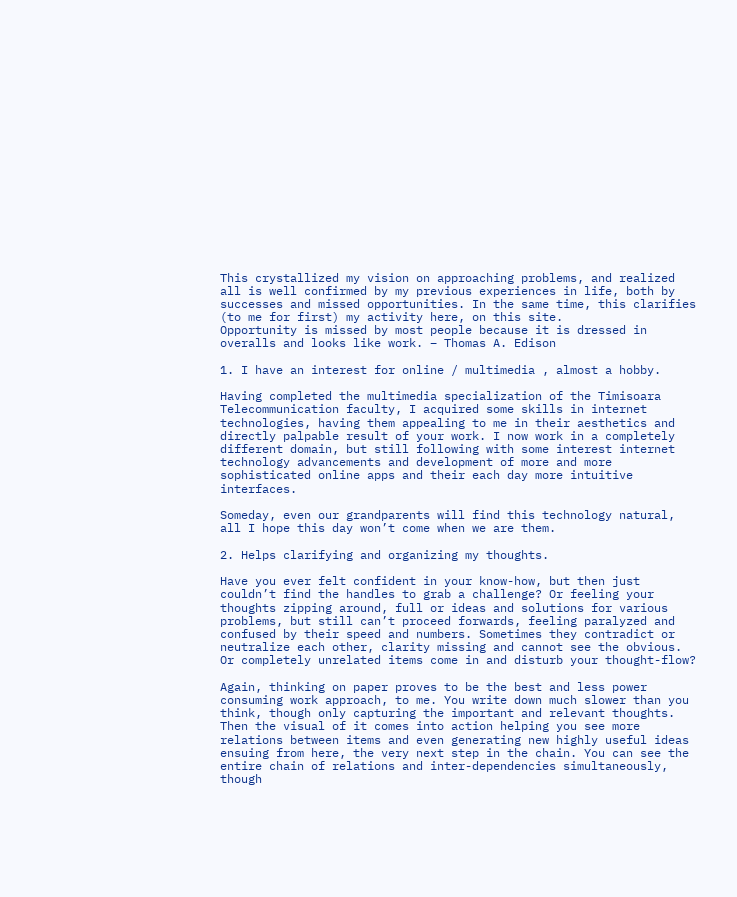This crystallized my vision on approaching problems, and realized all is well confirmed by my previous experiences in life, both by successes and missed opportunities. In the same time, this clarifies (to me for first) my activity here, on this site.
Opportunity is missed by most people because it is dressed in overalls and looks like work. – Thomas A. Edison

1. I have an interest for online / multimedia , almost a hobby.

Having completed the multimedia specialization of the Timisoara Telecommunication faculty, I acquired some skills in internet technologies, having them appealing to me in their aesthetics and directly palpable result of your work. I now work in a completely different domain, but still following with some interest internet technology advancements and development of more and more sophisticated online apps and their each day more intuitive interfaces.

Someday, even our grandparents will find this technology natural, all I hope this day won’t come when we are them.

2. Helps clarifying and organizing my thoughts.

Have you ever felt confident in your know-how, but then just couldn’t find the handles to grab a challenge? Or feeling your thoughts zipping around, full or ideas and solutions for various problems, but still can’t proceed forwards, feeling paralyzed and confused by their speed and numbers. Sometimes they contradict or neutralize each other, clarity missing and cannot see the obvious. Or completely unrelated items come in and disturb your thought-flow?

Again, thinking on paper proves to be the best and less power consuming work approach, to me. You write down much slower than you think, though only capturing the important and relevant thoughts. Then the visual of it comes into action helping you see more relations between items and even generating new highly useful ideas ensuing from here, the very next step in the chain. You can see the entire chain of relations and inter-dependencies simultaneously, though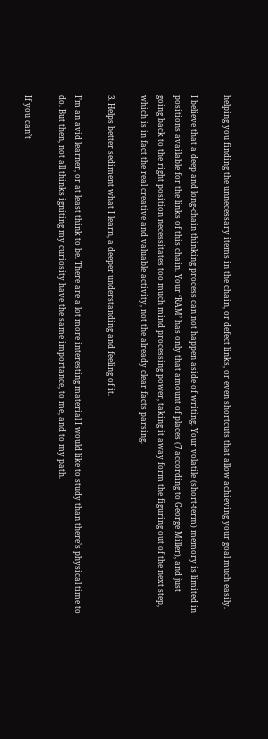helping you finding the unnecessary items in the chain, or defect links, or even shortcuts that allow achieving your goal much easily.

I believe that a deep and long-chain thinking process can not happen aside of writing. Your volatile (short-term) memory is limited in positions available for the links of this chain. Your ‘RAM’ has only that amount of places (7 according to George Miller), and just going back to the right position necessitates too much mind processing power, taking it away form the figuring out of the next step, which is in fact the real creative and valuable activity, not the already clear facts parsing.

3. Helps better sediment what I learn, a deeper understanding and feeling of it.

I’m an avid learner, or at least think to be. There are a lot more interesting material I would like to study than there’s physical time to do. But then, not all thinks igniting my curiosity have the same importance, to me, and to my path.

If you can’t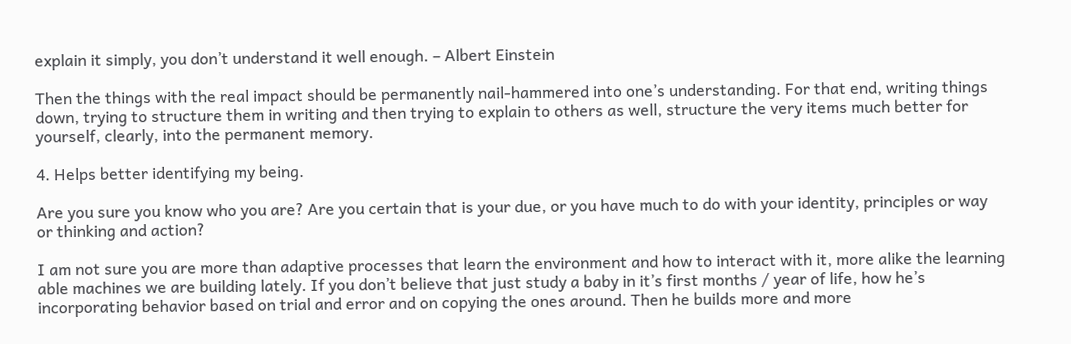explain it simply, you don’t understand it well enough. – Albert Einstein

Then the things with the real impact should be permanently nail-hammered into one’s understanding. For that end, writing things down, trying to structure them in writing and then trying to explain to others as well, structure the very items much better for yourself, clearly, into the permanent memory.

4. Helps better identifying my being.

Are you sure you know who you are? Are you certain that is your due, or you have much to do with your identity, principles or way or thinking and action?

I am not sure you are more than adaptive processes that learn the environment and how to interact with it, more alike the learning able machines we are building lately. If you don’t believe that just study a baby in it’s first months / year of life, how he’s incorporating behavior based on trial and error and on copying the ones around. Then he builds more and more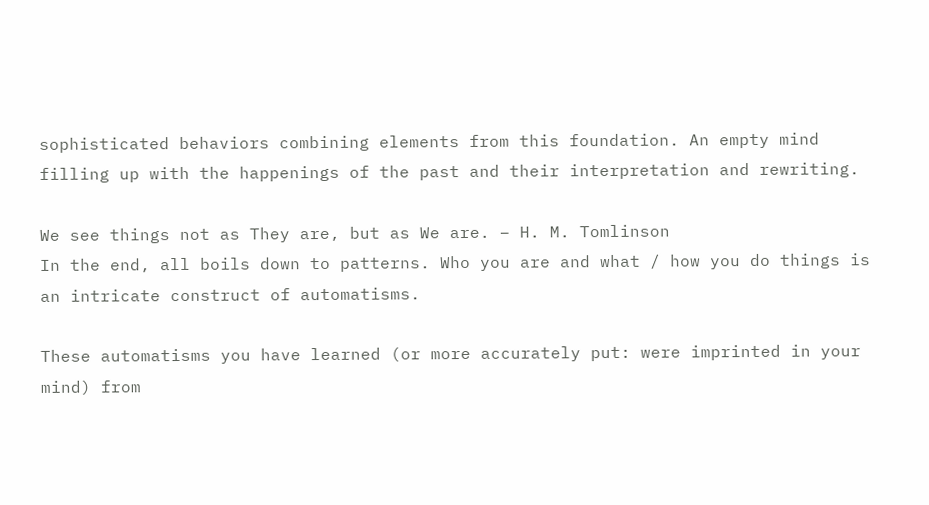sophisticated behaviors combining elements from this foundation. An empty mind filling up with the happenings of the past and their interpretation and rewriting.

We see things not as They are, but as We are. – H. M. Tomlinson
In the end, all boils down to patterns. Who you are and what / how you do things is an intricate construct of automatisms.

These automatisms you have learned (or more accurately put: were imprinted in your mind) from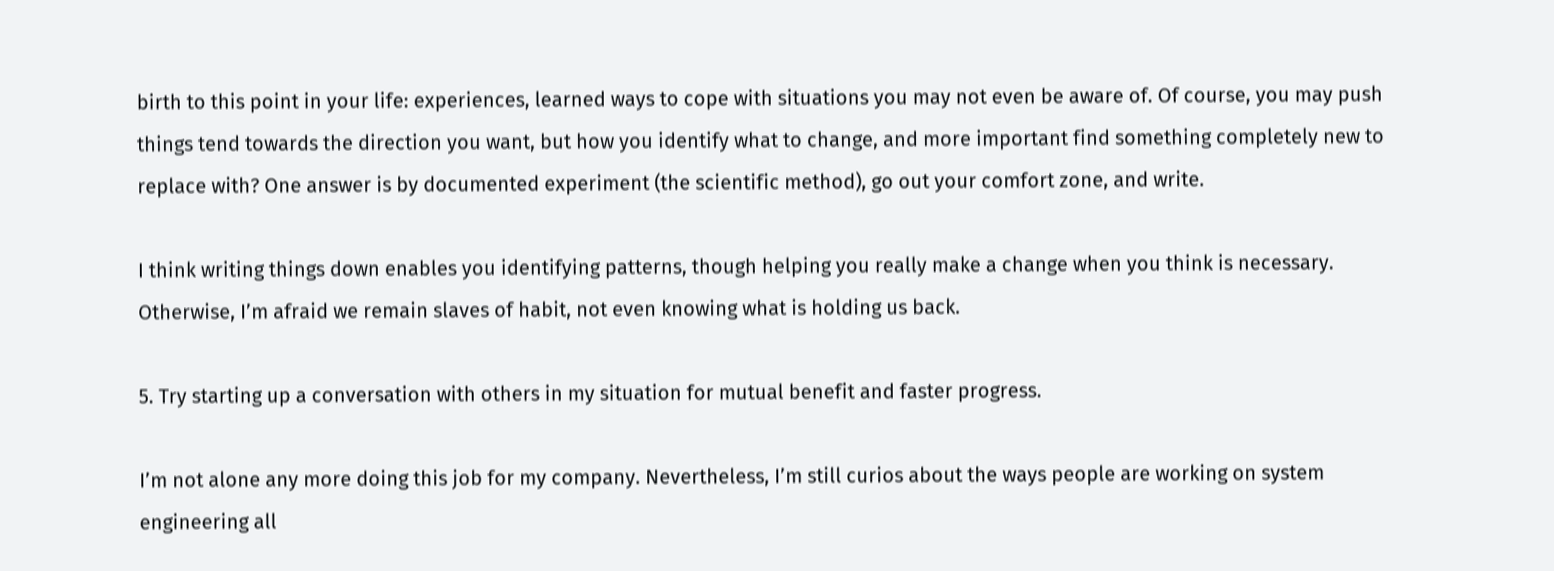birth to this point in your life: experiences, learned ways to cope with situations you may not even be aware of. Of course, you may push things tend towards the direction you want, but how you identify what to change, and more important find something completely new to replace with? One answer is by documented experiment (the scientific method), go out your comfort zone, and write.

I think writing things down enables you identifying patterns, though helping you really make a change when you think is necessary. Otherwise, I’m afraid we remain slaves of habit, not even knowing what is holding us back.

5. Try starting up a conversation with others in my situation for mutual benefit and faster progress.

I’m not alone any more doing this job for my company. Nevertheless, I’m still curios about the ways people are working on system engineering all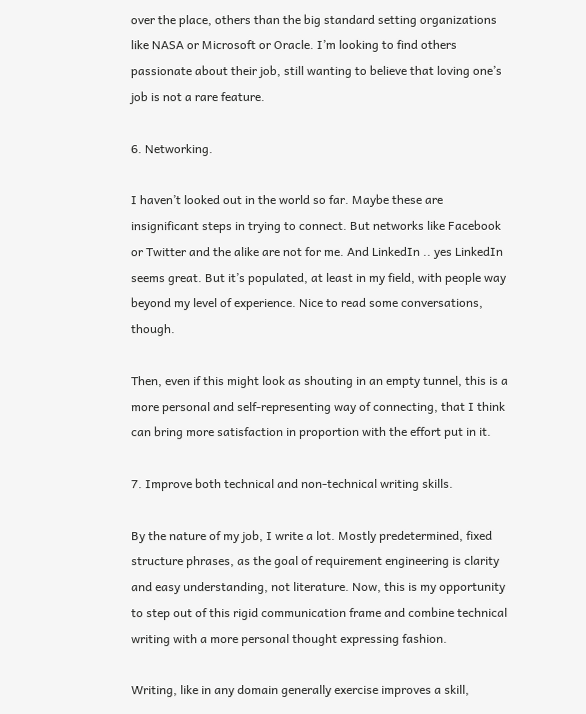over the place, others than the big standard setting organizations like NASA or Microsoft or Oracle. I’m looking to find others passionate about their job, still wanting to believe that loving one’s job is not a rare feature.

6. Networking.

I haven’t looked out in the world so far. Maybe these are insignificant steps in trying to connect. But networks like Facebook or Twitter and the alike are not for me. And LinkedIn .. yes LinkedIn seems great. But it’s populated, at least in my field, with people way beyond my level of experience. Nice to read some conversations, though.

Then, even if this might look as shouting in an empty tunnel, this is a more personal and self-representing way of connecting, that I think can bring more satisfaction in proportion with the effort put in it.

7. Improve both technical and non-technical writing skills.

By the nature of my job, I write a lot. Mostly predetermined, fixed structure phrases, as the goal of requirement engineering is clarity and easy understanding, not literature. Now, this is my opportunity to step out of this rigid communication frame and combine technical writing with a more personal thought expressing fashion.

Writing, like in any domain generally exercise improves a skill,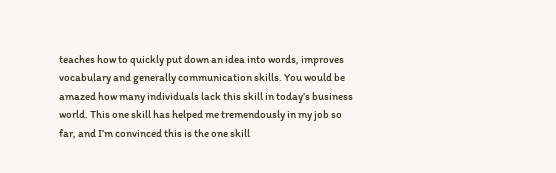teaches how to quickly put down an idea into words, improves vocabulary and generally communication skills. You would be amazed how many individuals lack this skill in today’s business world. This one skill has helped me tremendously in my job so far, and I’m convinced this is the one skill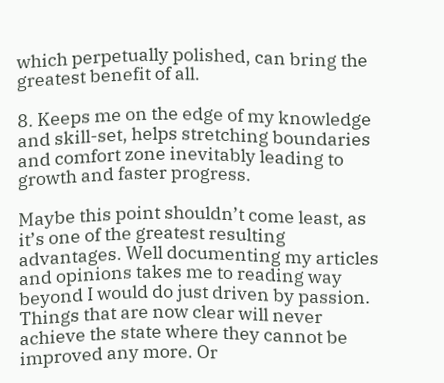which perpetually polished, can bring the greatest benefit of all.

8. Keeps me on the edge of my knowledge and skill-set, helps stretching boundaries and comfort zone inevitably leading to growth and faster progress.

Maybe this point shouldn’t come least, as it’s one of the greatest resulting advantages. Well documenting my articles and opinions takes me to reading way beyond I would do just driven by passion. Things that are now clear will never achieve the state where they cannot be improved any more. Or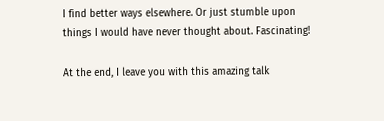I find better ways elsewhere. Or just stumble upon things I would have never thought about. Fascinating!

At the end, I leave you with this amazing talk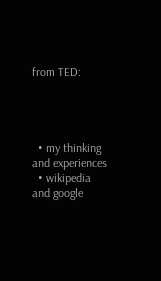from TED:




  • my thinking and experiences
  • wikipedia and google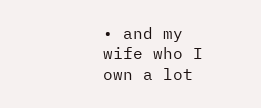• and my wife who I own a lot